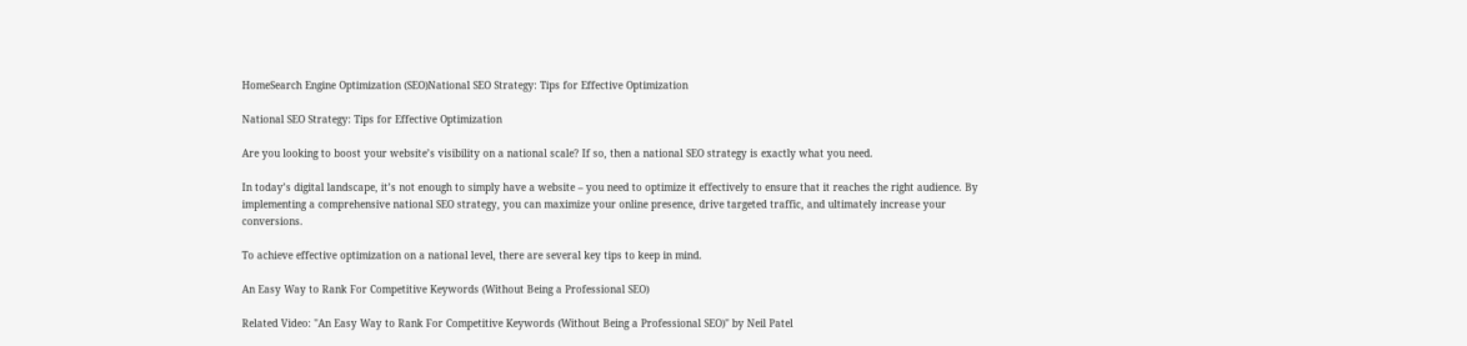HomeSearch Engine Optimization (SEO)National SEO Strategy: Tips for Effective Optimization

National SEO Strategy: Tips for Effective Optimization

Are you looking to boost your website’s visibility on a national scale? If so, then a national SEO strategy is exactly what you need.

In today’s digital landscape, it’s not enough to simply have a website – you need to optimize it effectively to ensure that it reaches the right audience. By implementing a comprehensive national SEO strategy, you can maximize your online presence, drive targeted traffic, and ultimately increase your conversions.

To achieve effective optimization on a national level, there are several key tips to keep in mind.

An Easy Way to Rank For Competitive Keywords (Without Being a Professional SEO)

Related Video: "An Easy Way to Rank For Competitive Keywords (Without Being a Professional SEO)" by Neil Patel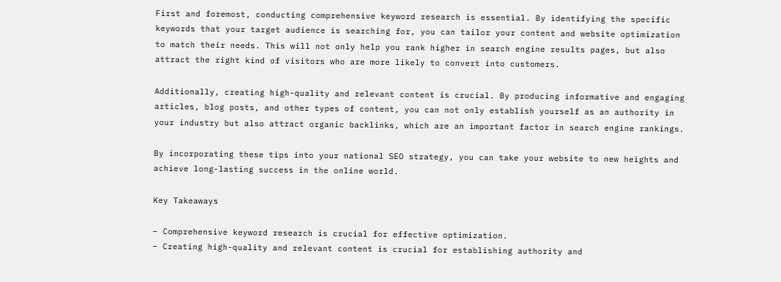First and foremost, conducting comprehensive keyword research is essential. By identifying the specific keywords that your target audience is searching for, you can tailor your content and website optimization to match their needs. This will not only help you rank higher in search engine results pages, but also attract the right kind of visitors who are more likely to convert into customers.

Additionally, creating high-quality and relevant content is crucial. By producing informative and engaging articles, blog posts, and other types of content, you can not only establish yourself as an authority in your industry but also attract organic backlinks, which are an important factor in search engine rankings.

By incorporating these tips into your national SEO strategy, you can take your website to new heights and achieve long-lasting success in the online world.

Key Takeaways

– Comprehensive keyword research is crucial for effective optimization.
– Creating high-quality and relevant content is crucial for establishing authority and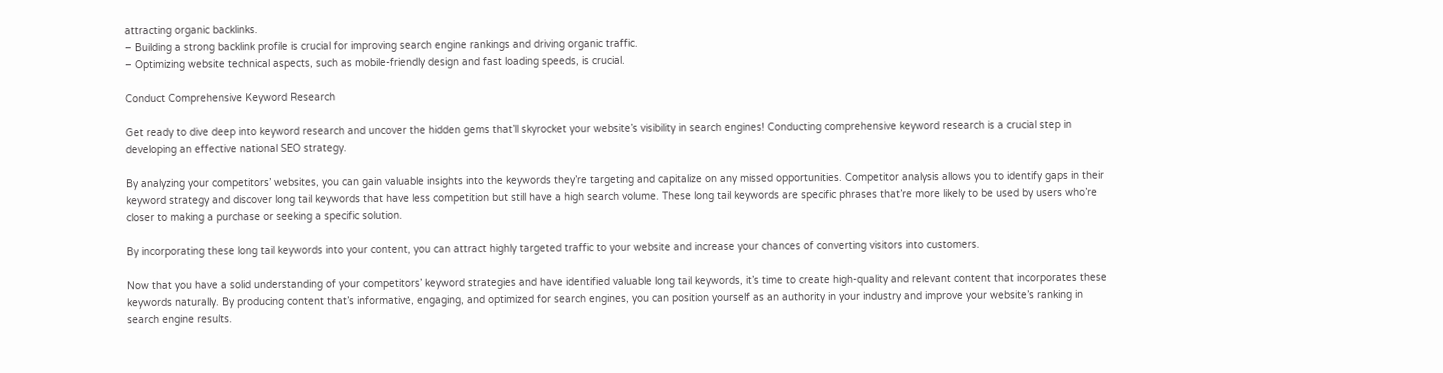attracting organic backlinks.
– Building a strong backlink profile is crucial for improving search engine rankings and driving organic traffic.
– Optimizing website technical aspects, such as mobile-friendly design and fast loading speeds, is crucial.

Conduct Comprehensive Keyword Research

Get ready to dive deep into keyword research and uncover the hidden gems that’ll skyrocket your website’s visibility in search engines! Conducting comprehensive keyword research is a crucial step in developing an effective national SEO strategy.

By analyzing your competitors’ websites, you can gain valuable insights into the keywords they’re targeting and capitalize on any missed opportunities. Competitor analysis allows you to identify gaps in their keyword strategy and discover long tail keywords that have less competition but still have a high search volume. These long tail keywords are specific phrases that’re more likely to be used by users who’re closer to making a purchase or seeking a specific solution.

By incorporating these long tail keywords into your content, you can attract highly targeted traffic to your website and increase your chances of converting visitors into customers.

Now that you have a solid understanding of your competitors’ keyword strategies and have identified valuable long tail keywords, it’s time to create high-quality and relevant content that incorporates these keywords naturally. By producing content that’s informative, engaging, and optimized for search engines, you can position yourself as an authority in your industry and improve your website’s ranking in search engine results.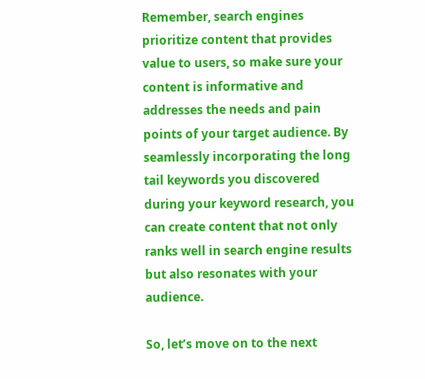Remember, search engines prioritize content that provides value to users, so make sure your content is informative and addresses the needs and pain points of your target audience. By seamlessly incorporating the long tail keywords you discovered during your keyword research, you can create content that not only ranks well in search engine results but also resonates with your audience.

So, let’s move on to the next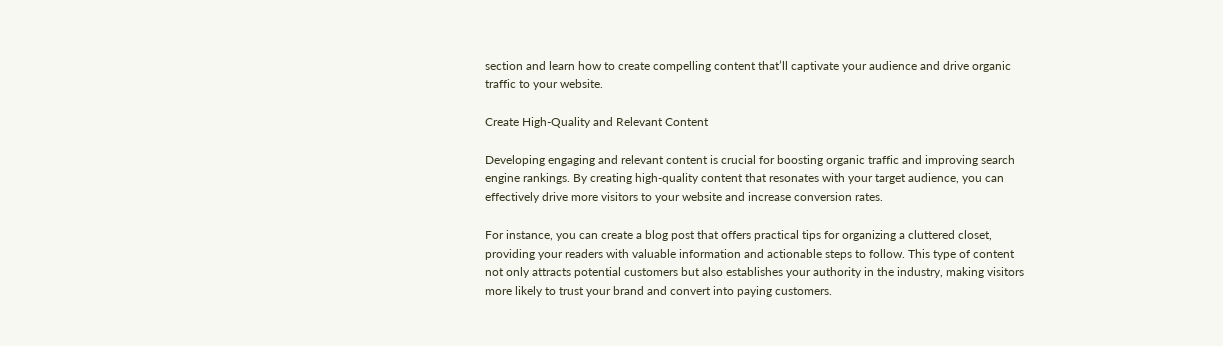section and learn how to create compelling content that’ll captivate your audience and drive organic traffic to your website.

Create High-Quality and Relevant Content

Developing engaging and relevant content is crucial for boosting organic traffic and improving search engine rankings. By creating high-quality content that resonates with your target audience, you can effectively drive more visitors to your website and increase conversion rates.

For instance, you can create a blog post that offers practical tips for organizing a cluttered closet, providing your readers with valuable information and actionable steps to follow. This type of content not only attracts potential customers but also establishes your authority in the industry, making visitors more likely to trust your brand and convert into paying customers.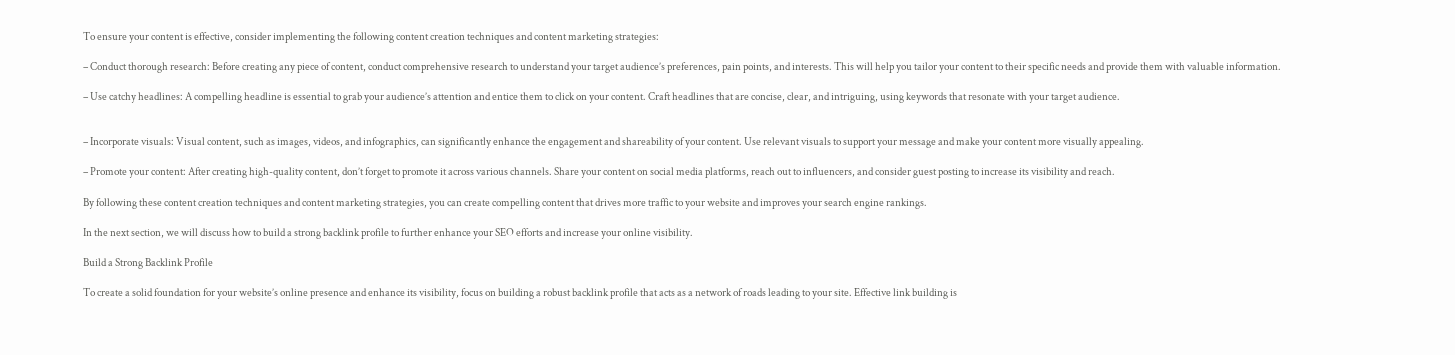To ensure your content is effective, consider implementing the following content creation techniques and content marketing strategies:

– Conduct thorough research: Before creating any piece of content, conduct comprehensive research to understand your target audience’s preferences, pain points, and interests. This will help you tailor your content to their specific needs and provide them with valuable information.

– Use catchy headlines: A compelling headline is essential to grab your audience’s attention and entice them to click on your content. Craft headlines that are concise, clear, and intriguing, using keywords that resonate with your target audience.


– Incorporate visuals: Visual content, such as images, videos, and infographics, can significantly enhance the engagement and shareability of your content. Use relevant visuals to support your message and make your content more visually appealing.

– Promote your content: After creating high-quality content, don’t forget to promote it across various channels. Share your content on social media platforms, reach out to influencers, and consider guest posting to increase its visibility and reach.

By following these content creation techniques and content marketing strategies, you can create compelling content that drives more traffic to your website and improves your search engine rankings.

In the next section, we will discuss how to build a strong backlink profile to further enhance your SEO efforts and increase your online visibility.

Build a Strong Backlink Profile

To create a solid foundation for your website’s online presence and enhance its visibility, focus on building a robust backlink profile that acts as a network of roads leading to your site. Effective link building is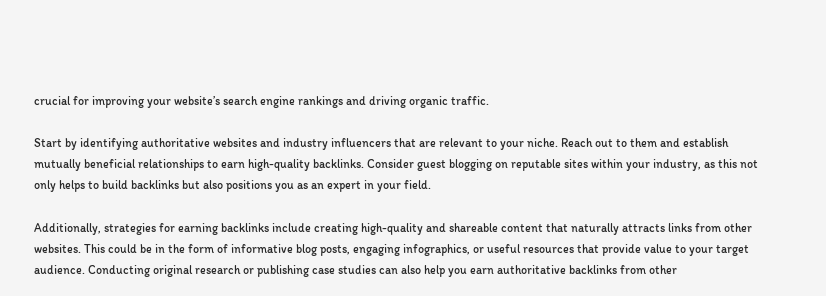crucial for improving your website’s search engine rankings and driving organic traffic.

Start by identifying authoritative websites and industry influencers that are relevant to your niche. Reach out to them and establish mutually beneficial relationships to earn high-quality backlinks. Consider guest blogging on reputable sites within your industry, as this not only helps to build backlinks but also positions you as an expert in your field.

Additionally, strategies for earning backlinks include creating high-quality and shareable content that naturally attracts links from other websites. This could be in the form of informative blog posts, engaging infographics, or useful resources that provide value to your target audience. Conducting original research or publishing case studies can also help you earn authoritative backlinks from other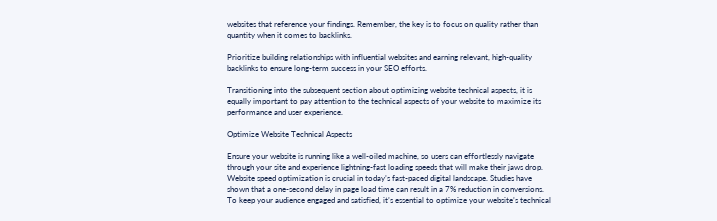websites that reference your findings. Remember, the key is to focus on quality rather than quantity when it comes to backlinks.

Prioritize building relationships with influential websites and earning relevant, high-quality backlinks to ensure long-term success in your SEO efforts.

Transitioning into the subsequent section about optimizing website technical aspects, it is equally important to pay attention to the technical aspects of your website to maximize its performance and user experience.

Optimize Website Technical Aspects

Ensure your website is running like a well-oiled machine, so users can effortlessly navigate through your site and experience lightning-fast loading speeds that will make their jaws drop. Website speed optimization is crucial in today’s fast-paced digital landscape. Studies have shown that a one-second delay in page load time can result in a 7% reduction in conversions. To keep your audience engaged and satisfied, it’s essential to optimize your website’s technical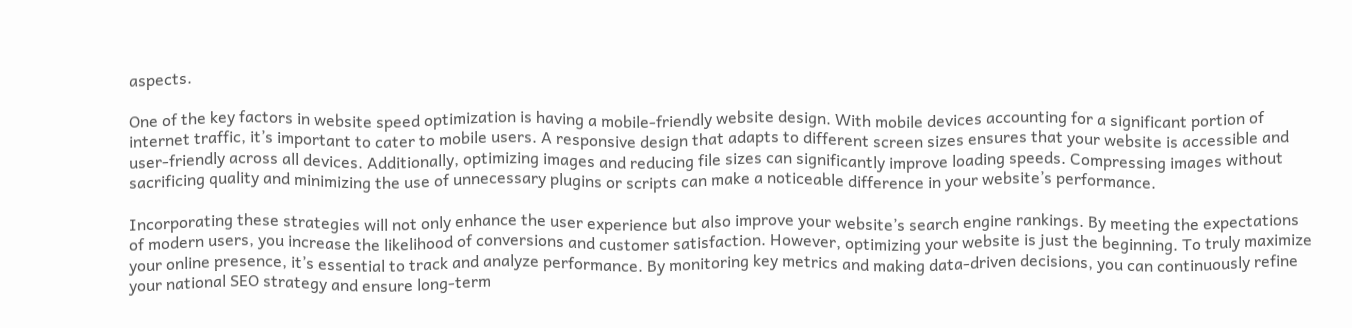aspects.

One of the key factors in website speed optimization is having a mobile-friendly website design. With mobile devices accounting for a significant portion of internet traffic, it’s important to cater to mobile users. A responsive design that adapts to different screen sizes ensures that your website is accessible and user-friendly across all devices. Additionally, optimizing images and reducing file sizes can significantly improve loading speeds. Compressing images without sacrificing quality and minimizing the use of unnecessary plugins or scripts can make a noticeable difference in your website’s performance.

Incorporating these strategies will not only enhance the user experience but also improve your website’s search engine rankings. By meeting the expectations of modern users, you increase the likelihood of conversions and customer satisfaction. However, optimizing your website is just the beginning. To truly maximize your online presence, it’s essential to track and analyze performance. By monitoring key metrics and making data-driven decisions, you can continuously refine your national SEO strategy and ensure long-term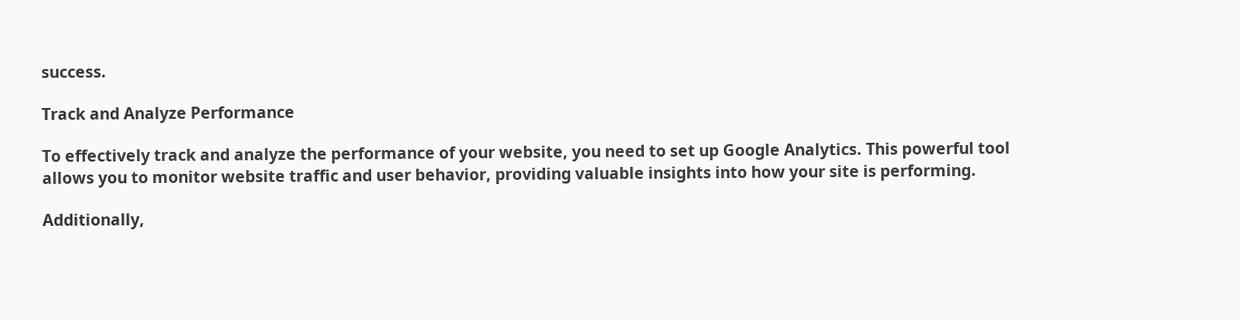success.

Track and Analyze Performance

To effectively track and analyze the performance of your website, you need to set up Google Analytics. This powerful tool allows you to monitor website traffic and user behavior, providing valuable insights into how your site is performing.

Additionally,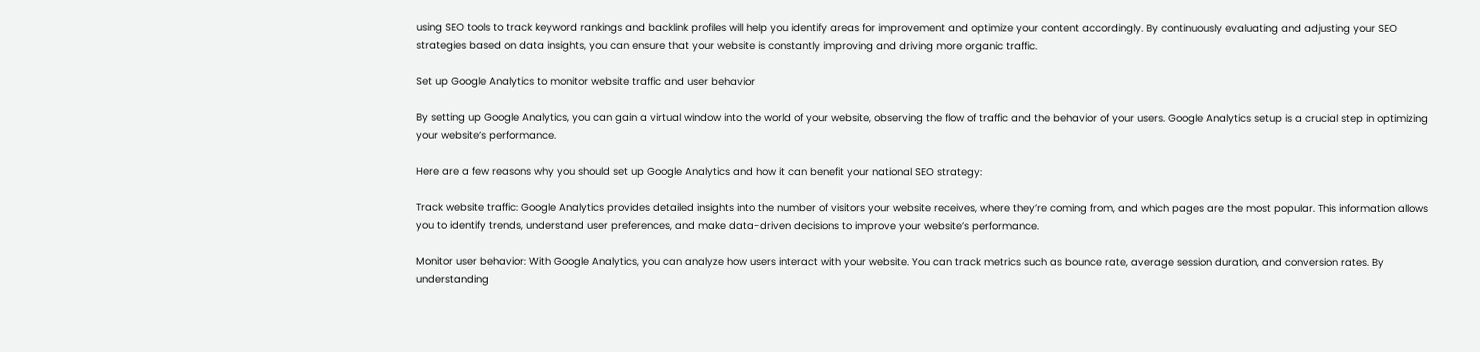using SEO tools to track keyword rankings and backlink profiles will help you identify areas for improvement and optimize your content accordingly. By continuously evaluating and adjusting your SEO strategies based on data insights, you can ensure that your website is constantly improving and driving more organic traffic.

Set up Google Analytics to monitor website traffic and user behavior

By setting up Google Analytics, you can gain a virtual window into the world of your website, observing the flow of traffic and the behavior of your users. Google Analytics setup is a crucial step in optimizing your website’s performance.

Here are a few reasons why you should set up Google Analytics and how it can benefit your national SEO strategy:

Track website traffic: Google Analytics provides detailed insights into the number of visitors your website receives, where they’re coming from, and which pages are the most popular. This information allows you to identify trends, understand user preferences, and make data-driven decisions to improve your website’s performance.

Monitor user behavior: With Google Analytics, you can analyze how users interact with your website. You can track metrics such as bounce rate, average session duration, and conversion rates. By understanding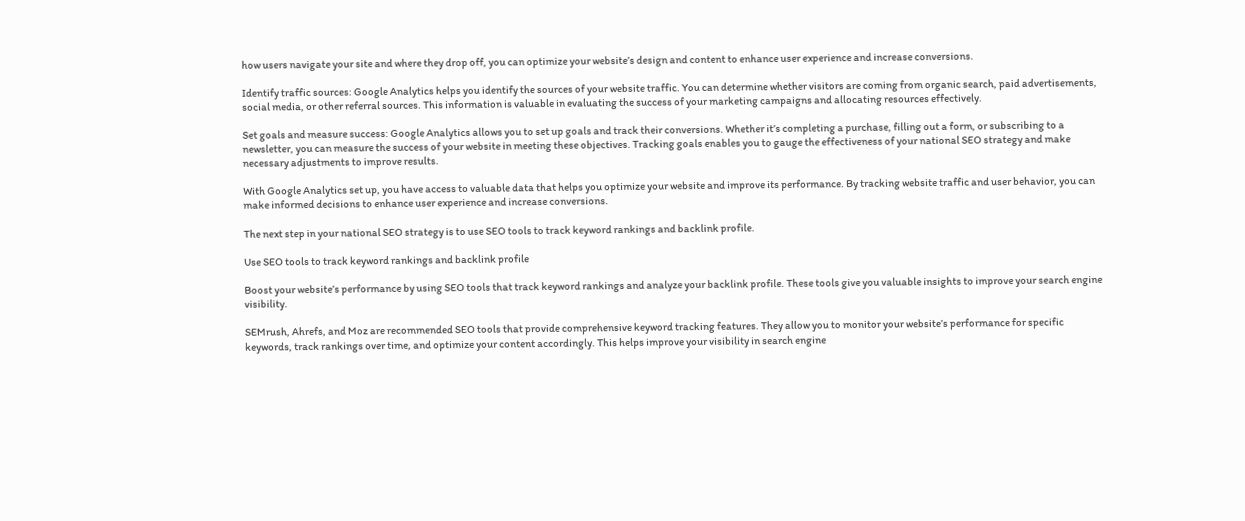how users navigate your site and where they drop off, you can optimize your website’s design and content to enhance user experience and increase conversions.

Identify traffic sources: Google Analytics helps you identify the sources of your website traffic. You can determine whether visitors are coming from organic search, paid advertisements, social media, or other referral sources. This information is valuable in evaluating the success of your marketing campaigns and allocating resources effectively.

Set goals and measure success: Google Analytics allows you to set up goals and track their conversions. Whether it’s completing a purchase, filling out a form, or subscribing to a newsletter, you can measure the success of your website in meeting these objectives. Tracking goals enables you to gauge the effectiveness of your national SEO strategy and make necessary adjustments to improve results.

With Google Analytics set up, you have access to valuable data that helps you optimize your website and improve its performance. By tracking website traffic and user behavior, you can make informed decisions to enhance user experience and increase conversions.

The next step in your national SEO strategy is to use SEO tools to track keyword rankings and backlink profile.

Use SEO tools to track keyword rankings and backlink profile

Boost your website’s performance by using SEO tools that track keyword rankings and analyze your backlink profile. These tools give you valuable insights to improve your search engine visibility.

SEMrush, Ahrefs, and Moz are recommended SEO tools that provide comprehensive keyword tracking features. They allow you to monitor your website’s performance for specific keywords, track rankings over time, and optimize your content accordingly. This helps improve your visibility in search engine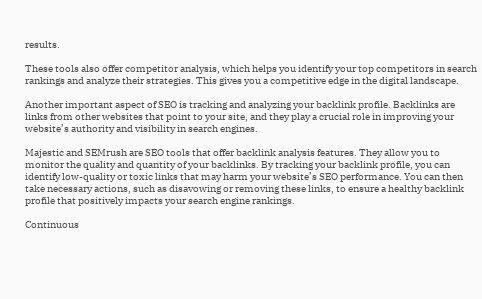results.

These tools also offer competitor analysis, which helps you identify your top competitors in search rankings and analyze their strategies. This gives you a competitive edge in the digital landscape.

Another important aspect of SEO is tracking and analyzing your backlink profile. Backlinks are links from other websites that point to your site, and they play a crucial role in improving your website’s authority and visibility in search engines.

Majestic and SEMrush are SEO tools that offer backlink analysis features. They allow you to monitor the quality and quantity of your backlinks. By tracking your backlink profile, you can identify low-quality or toxic links that may harm your website’s SEO performance. You can then take necessary actions, such as disavowing or removing these links, to ensure a healthy backlink profile that positively impacts your search engine rankings.

Continuous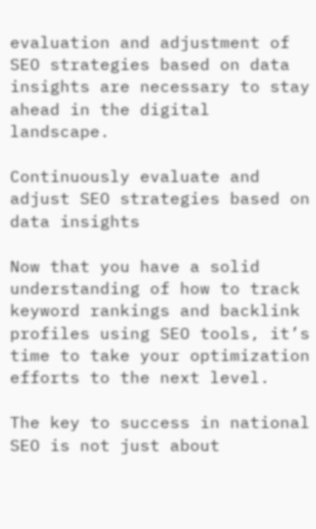evaluation and adjustment of SEO strategies based on data insights are necessary to stay ahead in the digital landscape.

Continuously evaluate and adjust SEO strategies based on data insights

Now that you have a solid understanding of how to track keyword rankings and backlink profiles using SEO tools, it’s time to take your optimization efforts to the next level.

The key to success in national SEO is not just about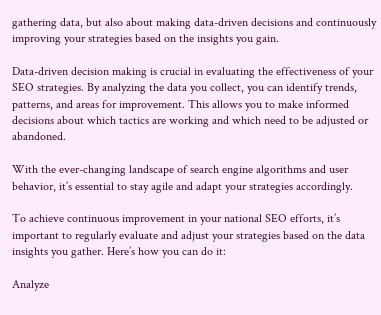gathering data, but also about making data-driven decisions and continuously improving your strategies based on the insights you gain.

Data-driven decision making is crucial in evaluating the effectiveness of your SEO strategies. By analyzing the data you collect, you can identify trends, patterns, and areas for improvement. This allows you to make informed decisions about which tactics are working and which need to be adjusted or abandoned.

With the ever-changing landscape of search engine algorithms and user behavior, it’s essential to stay agile and adapt your strategies accordingly.

To achieve continuous improvement in your national SEO efforts, it’s important to regularly evaluate and adjust your strategies based on the data insights you gather. Here’s how you can do it:

Analyze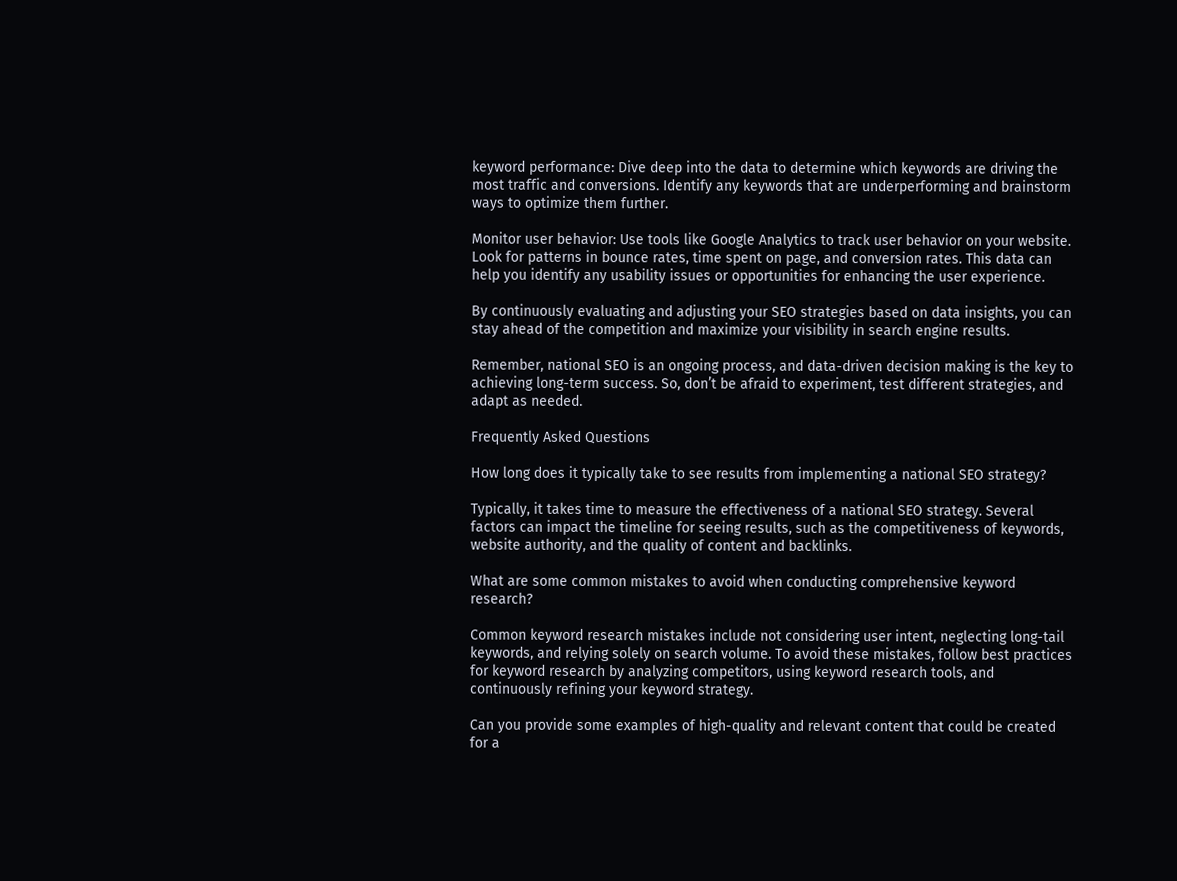keyword performance: Dive deep into the data to determine which keywords are driving the most traffic and conversions. Identify any keywords that are underperforming and brainstorm ways to optimize them further.

Monitor user behavior: Use tools like Google Analytics to track user behavior on your website. Look for patterns in bounce rates, time spent on page, and conversion rates. This data can help you identify any usability issues or opportunities for enhancing the user experience.

By continuously evaluating and adjusting your SEO strategies based on data insights, you can stay ahead of the competition and maximize your visibility in search engine results.

Remember, national SEO is an ongoing process, and data-driven decision making is the key to achieving long-term success. So, don’t be afraid to experiment, test different strategies, and adapt as needed.

Frequently Asked Questions

How long does it typically take to see results from implementing a national SEO strategy?

Typically, it takes time to measure the effectiveness of a national SEO strategy. Several factors can impact the timeline for seeing results, such as the competitiveness of keywords, website authority, and the quality of content and backlinks.

What are some common mistakes to avoid when conducting comprehensive keyword research?

Common keyword research mistakes include not considering user intent, neglecting long-tail keywords, and relying solely on search volume. To avoid these mistakes, follow best practices for keyword research by analyzing competitors, using keyword research tools, and continuously refining your keyword strategy.

Can you provide some examples of high-quality and relevant content that could be created for a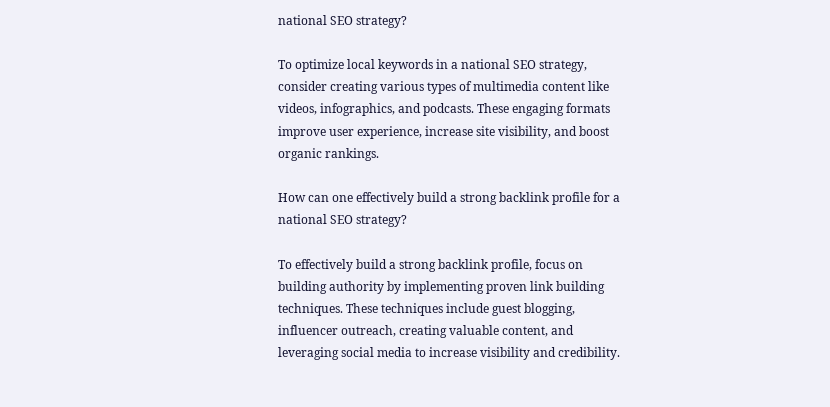national SEO strategy?

To optimize local keywords in a national SEO strategy, consider creating various types of multimedia content like videos, infographics, and podcasts. These engaging formats improve user experience, increase site visibility, and boost organic rankings.

How can one effectively build a strong backlink profile for a national SEO strategy?

To effectively build a strong backlink profile, focus on building authority by implementing proven link building techniques. These techniques include guest blogging, influencer outreach, creating valuable content, and leveraging social media to increase visibility and credibility.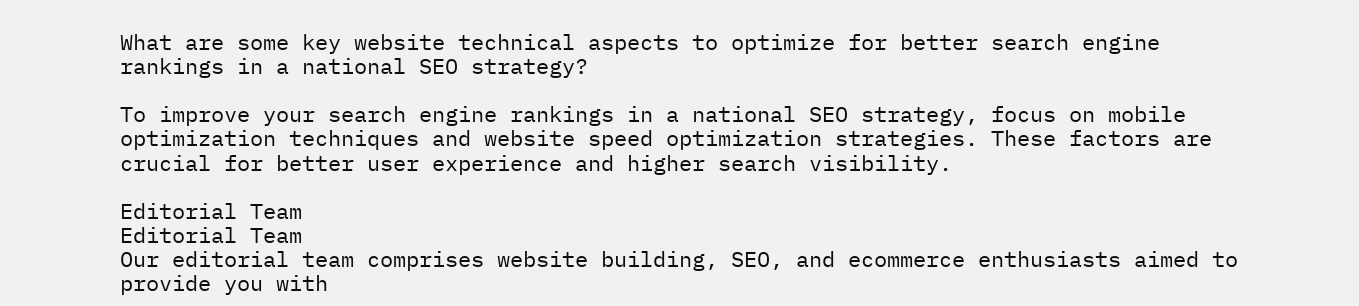What are some key website technical aspects to optimize for better search engine rankings in a national SEO strategy?

To improve your search engine rankings in a national SEO strategy, focus on mobile optimization techniques and website speed optimization strategies. These factors are crucial for better user experience and higher search visibility.

Editorial Team
Editorial Team
Our editorial team comprises website building, SEO, and ecommerce enthusiasts aimed to provide you with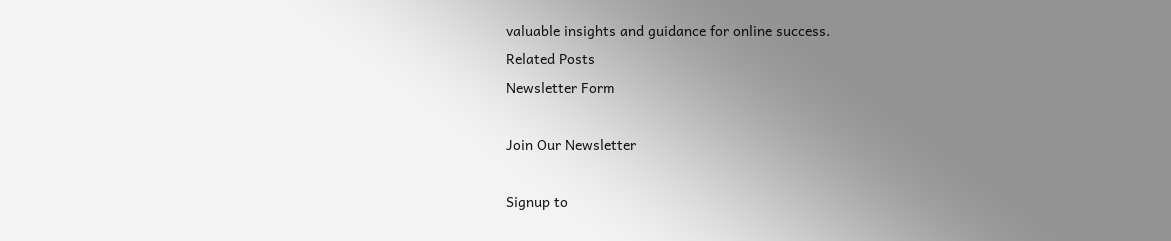valuable insights and guidance for online success.
Related Posts
Newsletter Form

Join Our Newsletter

Signup to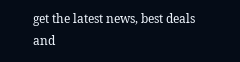get the latest news, best deals and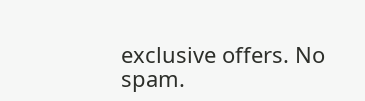exclusive offers. No spam.